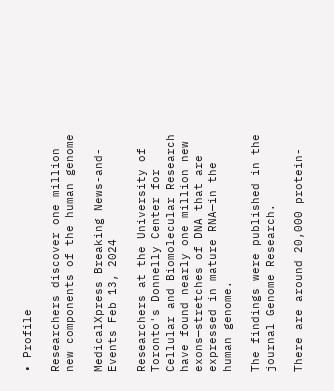• Profile

Researchers discover one million new components of the human genome

MedicalXpress Breaking News-and-Events Feb 13, 2024

Researchers at the University of Toronto's Donnelly Center for Cellular and Biomolecular Research have found nearly one million new exons—stretches of DNA that are expressed in mature RNA—in the human genome.

The findings were published in the journal Genome Research.

There are around 20,000 protein-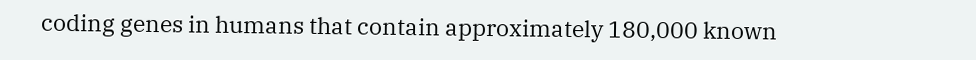coding genes in humans that contain approximately 180,000 known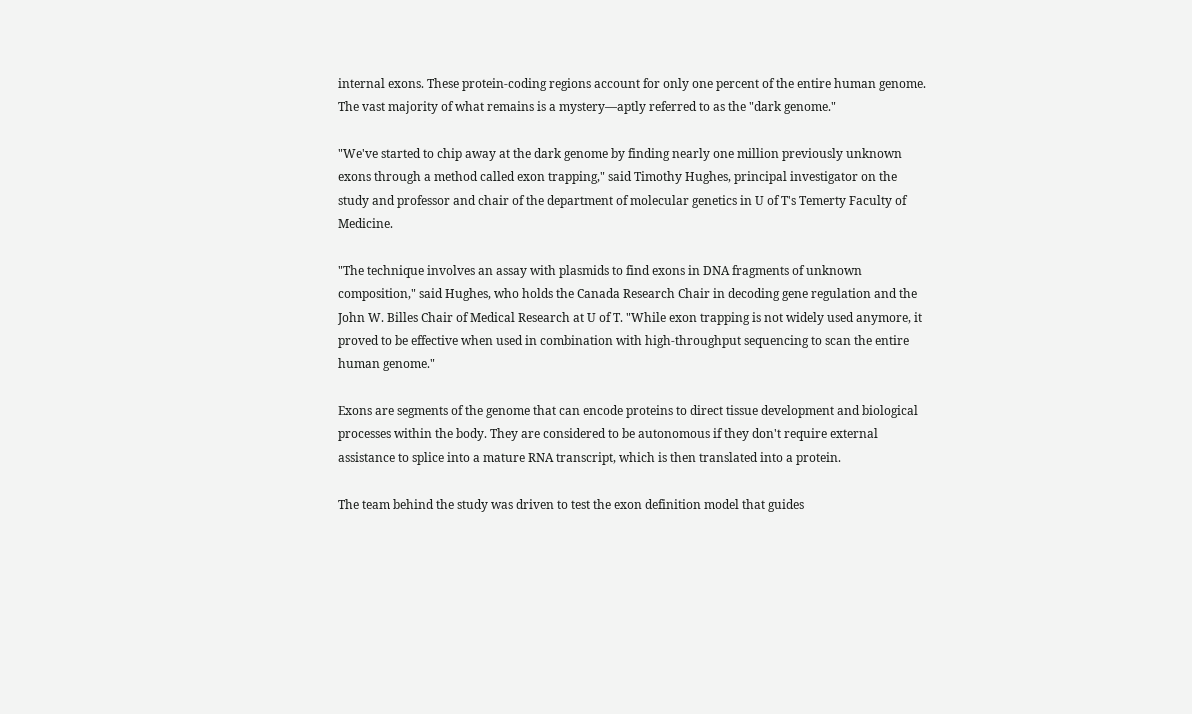internal exons. These protein-coding regions account for only one percent of the entire human genome. The vast majority of what remains is a mystery—aptly referred to as the "dark genome."

"We've started to chip away at the dark genome by finding nearly one million previously unknown exons through a method called exon trapping," said Timothy Hughes, principal investigator on the study and professor and chair of the department of molecular genetics in U of T's Temerty Faculty of Medicine.

"The technique involves an assay with plasmids to find exons in DNA fragments of unknown composition," said Hughes, who holds the Canada Research Chair in decoding gene regulation and the John W. Billes Chair of Medical Research at U of T. "While exon trapping is not widely used anymore, it proved to be effective when used in combination with high-throughput sequencing to scan the entire human genome."

Exons are segments of the genome that can encode proteins to direct tissue development and biological processes within the body. They are considered to be autonomous if they don't require external assistance to splice into a mature RNA transcript, which is then translated into a protein.

The team behind the study was driven to test the exon definition model that guides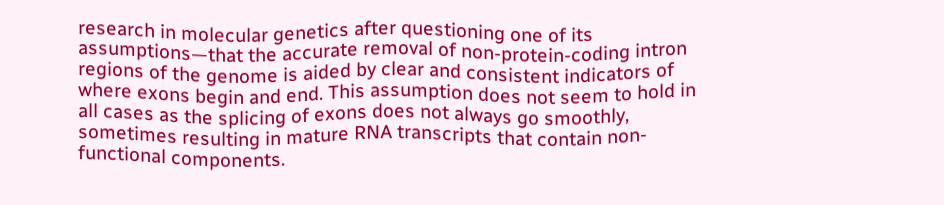research in molecular genetics after questioning one of its assumptions—that the accurate removal of non-protein-coding intron regions of the genome is aided by clear and consistent indicators of where exons begin and end. This assumption does not seem to hold in all cases as the splicing of exons does not always go smoothly, sometimes resulting in mature RNA transcripts that contain non-functional components.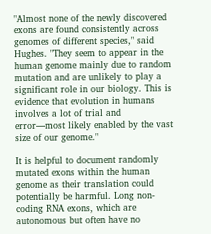"Almost none of the newly discovered exons are found consistently across genomes of different species," said Hughes. "They seem to appear in the human genome mainly due to random mutation and are unlikely to play a significant role in our biology. This is evidence that evolution in humans involves a lot of trial and error—most likely enabled by the vast size of our genome."

It is helpful to document randomly mutated exons within the human genome as their translation could potentially be harmful. Long non-coding RNA exons, which are autonomous but often have no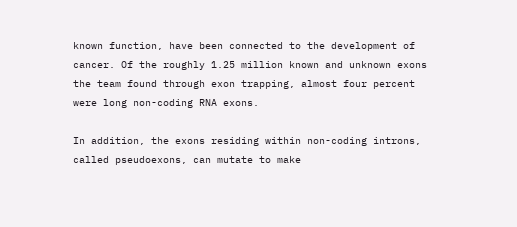known function, have been connected to the development of cancer. Of the roughly 1.25 million known and unknown exons the team found through exon trapping, almost four percent were long non-coding RNA exons.

In addition, the exons residing within non-coding introns, called pseudoexons, can mutate to make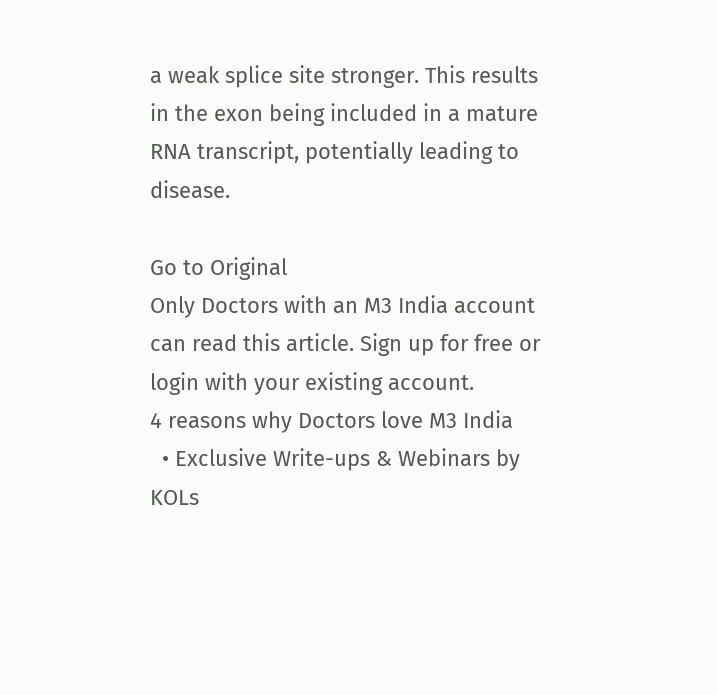a weak splice site stronger. This results in the exon being included in a mature RNA transcript, potentially leading to disease.

Go to Original
Only Doctors with an M3 India account can read this article. Sign up for free or login with your existing account.
4 reasons why Doctors love M3 India
  • Exclusive Write-ups & Webinars by KOLs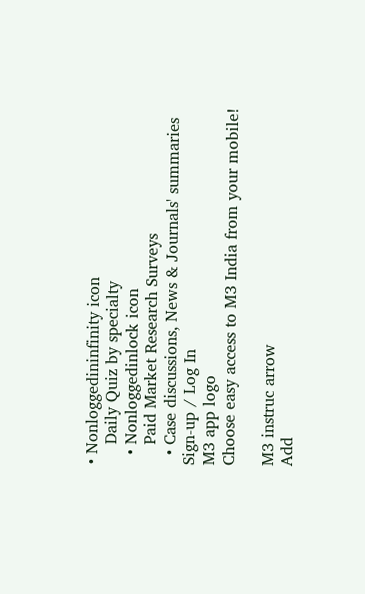• Nonloggedininfinity icon
    Daily Quiz by specialty
  • Nonloggedinlock icon
    Paid Market Research Surveys
  • Case discussions, News & Journals' summaries
Sign-up / Log In
M3 app logo
Choose easy access to M3 India from your mobile!

M3 instruc arrow
Add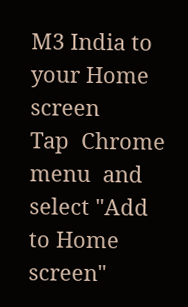M3 India to your Home screen
Tap  Chrome menu  and select "Add to Home screen"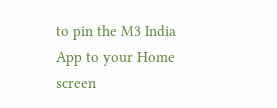to pin the M3 India App to your Home screen